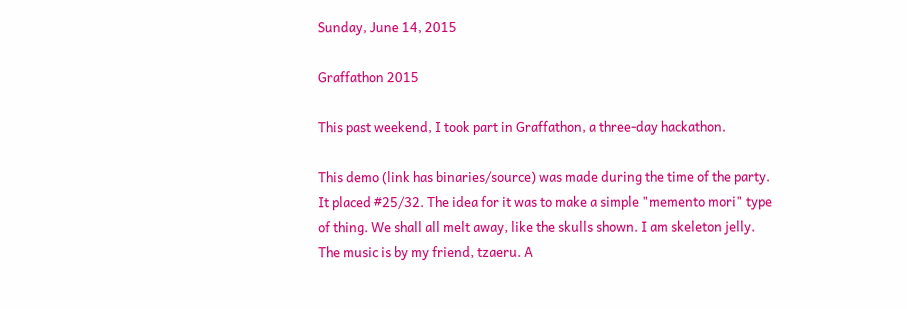Sunday, June 14, 2015

Graffathon 2015

This past weekend, I took part in Graffathon, a three-day hackathon.

This demo (link has binaries/source) was made during the time of the party. It placed #25/32. The idea for it was to make a simple "memento mori" type of thing. We shall all melt away, like the skulls shown. I am skeleton jelly.
The music is by my friend, tzaeru. A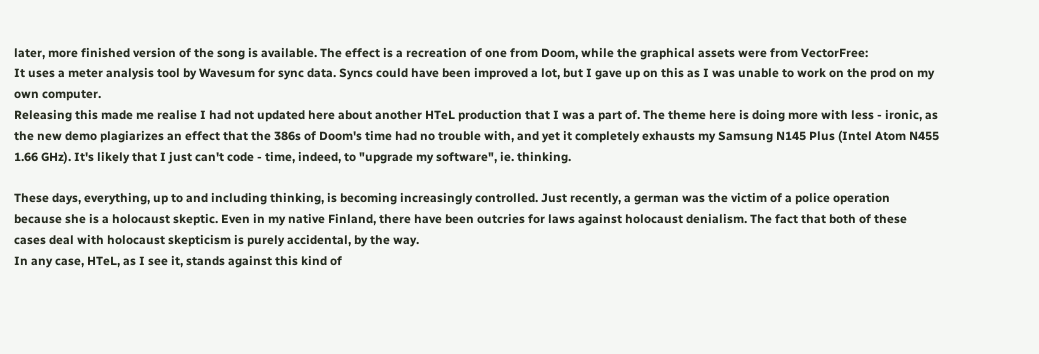later, more finished version of the song is available. The effect is a recreation of one from Doom, while the graphical assets were from VectorFree:
It uses a meter analysis tool by Wavesum for sync data. Syncs could have been improved a lot, but I gave up on this as I was unable to work on the prod on my own computer.
Releasing this made me realise I had not updated here about another HTeL production that I was a part of. The theme here is doing more with less - ironic, as the new demo plagiarizes an effect that the 386s of Doom's time had no trouble with, and yet it completely exhausts my Samsung N145 Plus (Intel Atom N455 1.66 GHz). It's likely that I just can't code - time, indeed, to "upgrade my software", ie. thinking.

These days, everything, up to and including thinking, is becoming increasingly controlled. Just recently, a german was the victim of a police operation because she is a holocaust skeptic. Even in my native Finland, there have been outcries for laws against holocaust denialism. The fact that both of these cases deal with holocaust skepticism is purely accidental, by the way.
In any case, HTeL, as I see it, stands against this kind of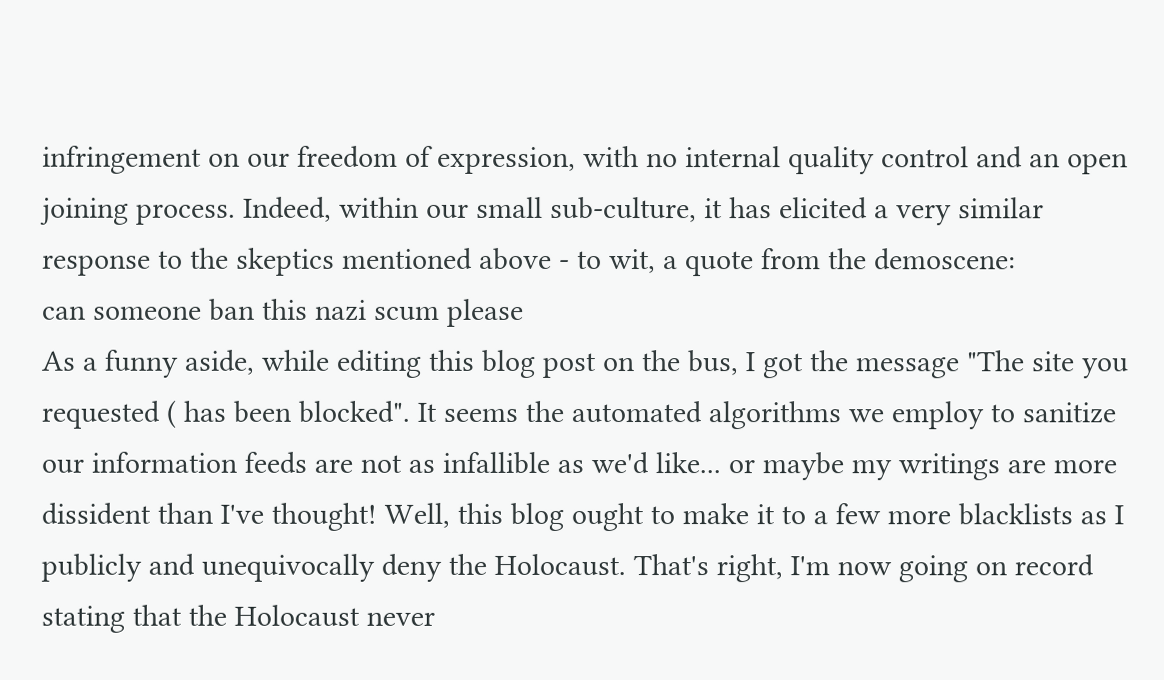infringement on our freedom of expression, with no internal quality control and an open joining process. Indeed, within our small sub-culture, it has elicited a very similar response to the skeptics mentioned above - to wit, a quote from the demoscene:
can someone ban this nazi scum please
As a funny aside, while editing this blog post on the bus, I got the message "The site you requested ( has been blocked". It seems the automated algorithms we employ to sanitize our information feeds are not as infallible as we'd like... or maybe my writings are more dissident than I've thought! Well, this blog ought to make it to a few more blacklists as I publicly and unequivocally deny the Holocaust. That's right, I'm now going on record stating that the Holocaust never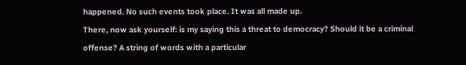happened. No such events took place. It was all made up.
There, now ask yourself: is my saying this a threat to democracy? Should it be a criminal offense? A string of words with a particular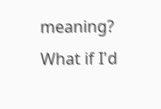meaning? What if I'd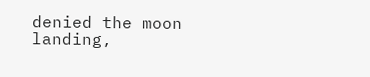denied the moon landing,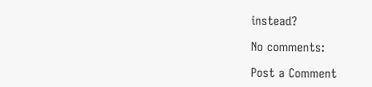instead?

No comments:

Post a Comment